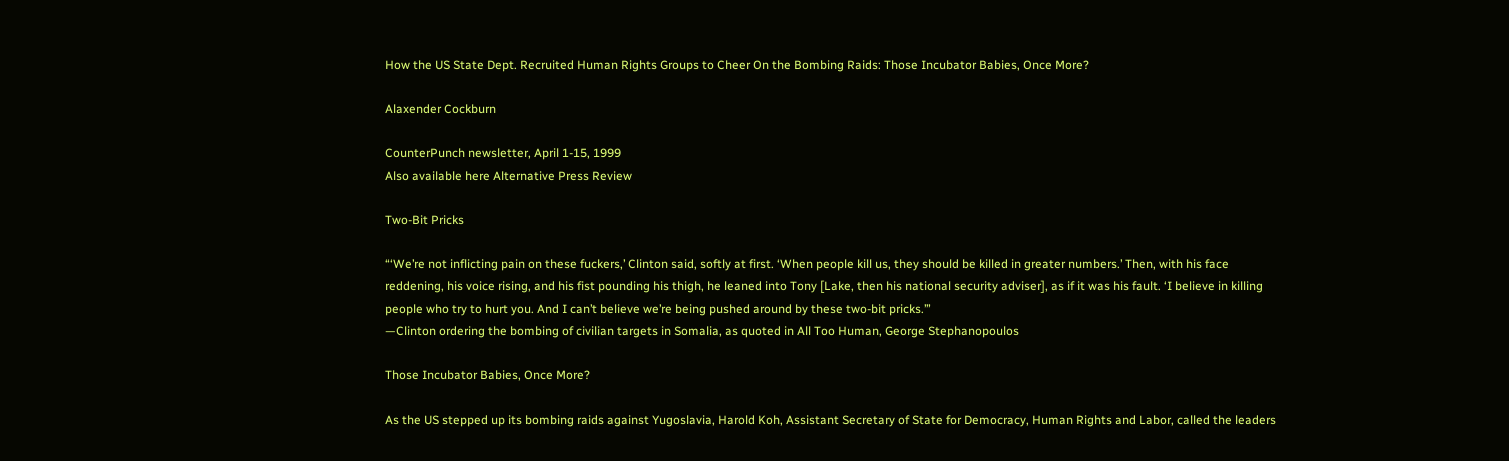How the US State Dept. Recruited Human Rights Groups to Cheer On the Bombing Raids: Those Incubator Babies, Once More?

Alaxender Cockburn

CounterPunch newsletter, April 1-15, 1999
Also available here Alternative Press Review

Two-Bit Pricks

“‘We’re not inflicting pain on these fuckers,’ Clinton said, softly at first. ‘When people kill us, they should be killed in greater numbers.’ Then, with his face reddening, his voice rising, and his fist pounding his thigh, he leaned into Tony [Lake, then his national security adviser], as if it was his fault. ‘I believe in killing people who try to hurt you. And I can’t believe we’re being pushed around by these two-bit pricks.’”
—Clinton ordering the bombing of civilian targets in Somalia, as quoted in All Too Human, George Stephanopoulos

Those Incubator Babies, Once More?

As the US stepped up its bombing raids against Yugoslavia, Harold Koh, Assistant Secretary of State for Democracy, Human Rights and Labor, called the leaders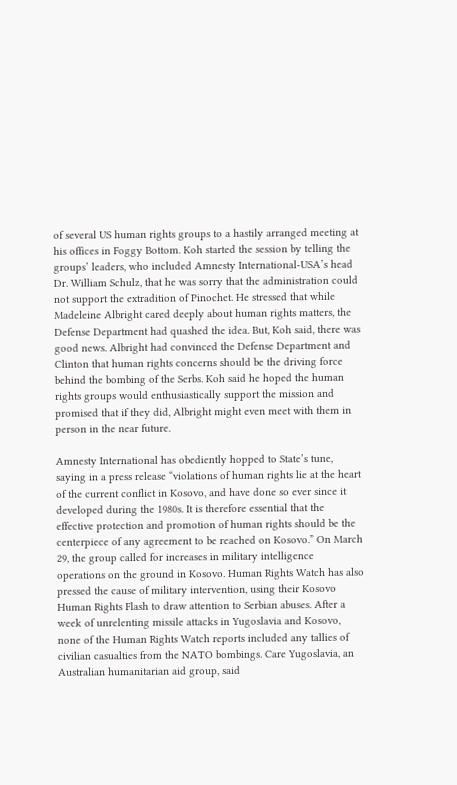of several US human rights groups to a hastily arranged meeting at his offices in Foggy Bottom. Koh started the session by telling the groups’ leaders, who included Amnesty International-USA’s head Dr. William Schulz, that he was sorry that the administration could not support the extradition of Pinochet. He stressed that while Madeleine Albright cared deeply about human rights matters, the Defense Department had quashed the idea. But, Koh said, there was good news. Albright had convinced the Defense Department and Clinton that human rights concerns should be the driving force behind the bombing of the Serbs. Koh said he hoped the human rights groups would enthusiastically support the mission and promised that if they did, Albright might even meet with them in person in the near future.

Amnesty International has obediently hopped to State’s tune, saying in a press release “violations of human rights lie at the heart of the current conflict in Kosovo, and have done so ever since it developed during the 1980s. It is therefore essential that the effective protection and promotion of human rights should be the centerpiece of any agreement to be reached on Kosovo.” On March 29, the group called for increases in military intelligence operations on the ground in Kosovo. Human Rights Watch has also pressed the cause of military intervention, using their Kosovo Human Rights Flash to draw attention to Serbian abuses. After a week of unrelenting missile attacks in Yugoslavia and Kosovo, none of the Human Rights Watch reports included any tallies of civilian casualties from the NATO bombings. Care Yugoslavia, an Australian humanitarian aid group, said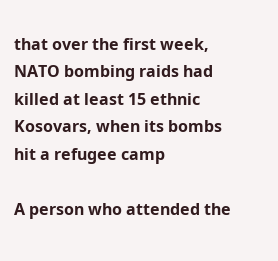that over the first week, NATO bombing raids had killed at least 15 ethnic Kosovars, when its bombs hit a refugee camp

A person who attended the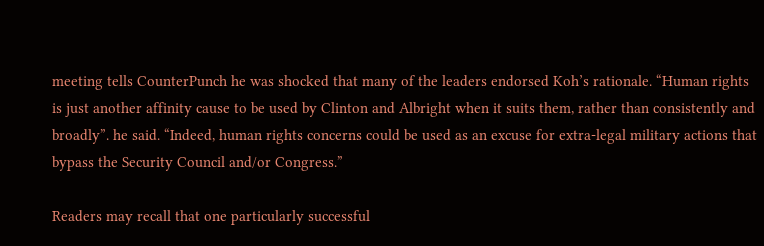meeting tells CounterPunch he was shocked that many of the leaders endorsed Koh’s rationale. “Human rights is just another affinity cause to be used by Clinton and Albright when it suits them, rather than consistently and broadly”. he said. “Indeed, human rights concerns could be used as an excuse for extra-legal military actions that bypass the Security Council and/or Congress.”

Readers may recall that one particularly successful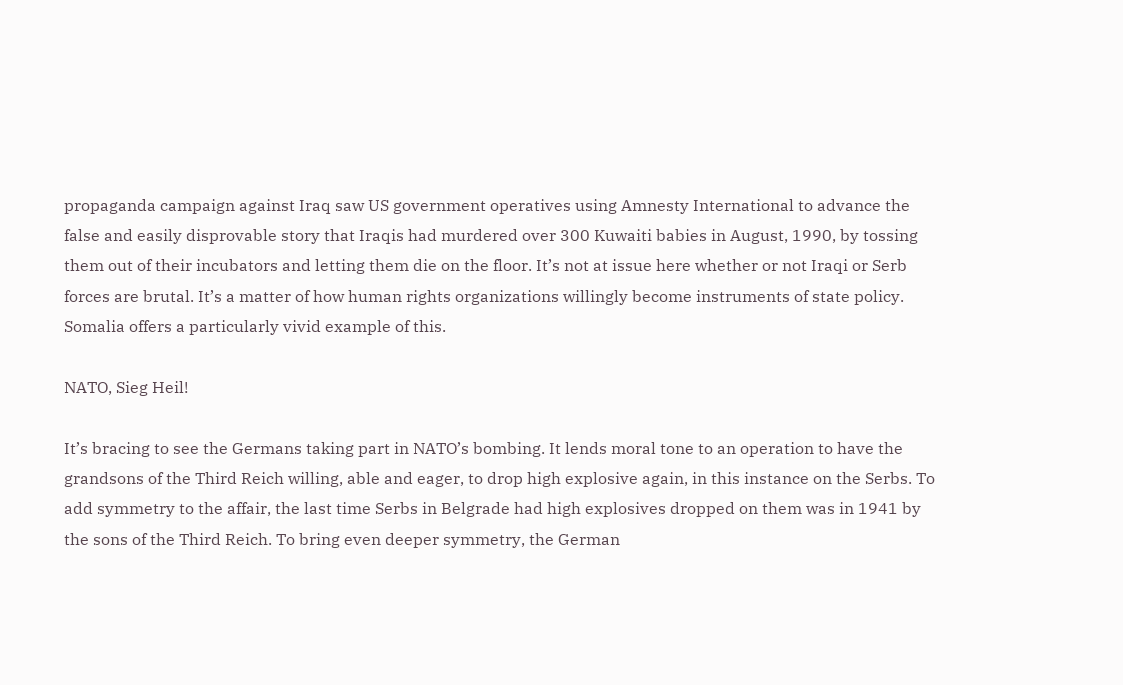propaganda campaign against Iraq saw US government operatives using Amnesty International to advance the false and easily disprovable story that Iraqis had murdered over 300 Kuwaiti babies in August, 1990, by tossing them out of their incubators and letting them die on the floor. It’s not at issue here whether or not Iraqi or Serb forces are brutal. It’s a matter of how human rights organizations willingly become instruments of state policy. Somalia offers a particularly vivid example of this.

NATO, Sieg Heil!

It’s bracing to see the Germans taking part in NATO’s bombing. It lends moral tone to an operation to have the grandsons of the Third Reich willing, able and eager, to drop high explosive again, in this instance on the Serbs. To add symmetry to the affair, the last time Serbs in Belgrade had high explosives dropped on them was in 1941 by the sons of the Third Reich. To bring even deeper symmetry, the German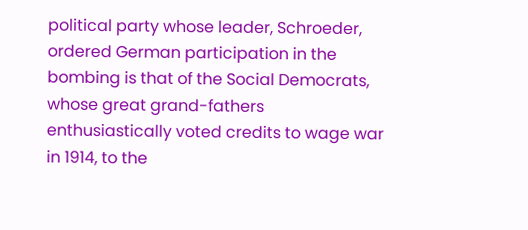political party whose leader, Schroeder, ordered German participation in the bombing is that of the Social Democrats, whose great grand-fathers enthusiastically voted credits to wage war in 1914, to the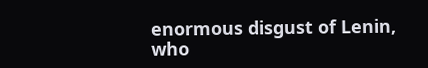enormous disgust of Lenin, who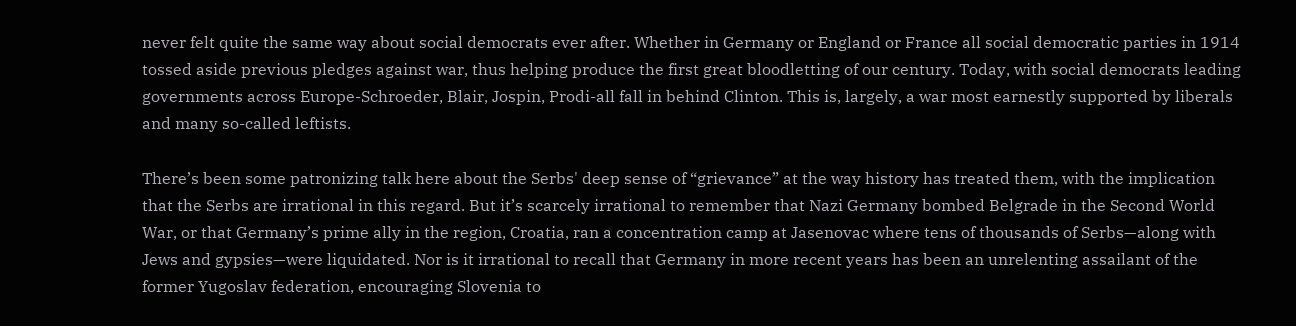never felt quite the same way about social democrats ever after. Whether in Germany or England or France all social democratic parties in 1914 tossed aside previous pledges against war, thus helping produce the first great bloodletting of our century. Today, with social democrats leading governments across Europe-Schroeder, Blair, Jospin, Prodi-all fall in behind Clinton. This is, largely, a war most earnestly supported by liberals and many so-called leftists.

There’s been some patronizing talk here about the Serbs' deep sense of “grievance” at the way history has treated them, with the implication that the Serbs are irrational in this regard. But it’s scarcely irrational to remember that Nazi Germany bombed Belgrade in the Second World War, or that Germany’s prime ally in the region, Croatia, ran a concentration camp at Jasenovac where tens of thousands of Serbs—along with Jews and gypsies—were liquidated. Nor is it irrational to recall that Germany in more recent years has been an unrelenting assailant of the former Yugoslav federation, encouraging Slovenia to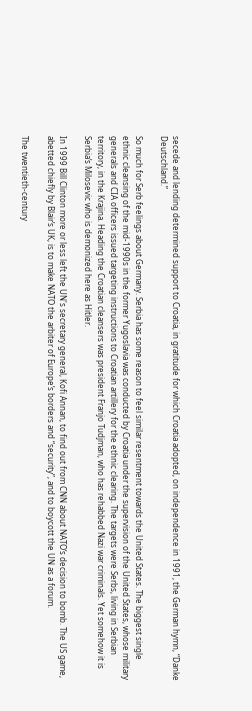secede and lending determined support to Croatia, in gratitude for which Croatia adopted, on independence in 1991, the German hymn, “Danke Deutschland.”

So much for Serb feelings about Germany. Serbia has some reason to feel similar resentment towards the United States. The biggest single ethnic cleansing of the mid-1990s in the former Yugoslavia was conducted by Croatia under the supervision of the United States, whose military generals and CIA officers issued targeting instructions to Croatian artillery for the ethnic clearing. The targets were Serbs, living in Serbian territory, in the Krajina. Heading the Croatian cleansers was president Franjo Tudjman, who has rehabbed Nazi war criminals. Yet somehow it is Serbia’s Milosevic who is demonized here as Hitler.

In 1999 Bill Clinton more or less left the UN's secretary general, Kofi Annan, to find out from CNN about NATO’s decision to bomb. The US game, abetted chiefly by Blair’s UK, is to make NATO the arbiter of Europe’s borders and “security”, and to boycott the UN as a forum.

The twentieth-century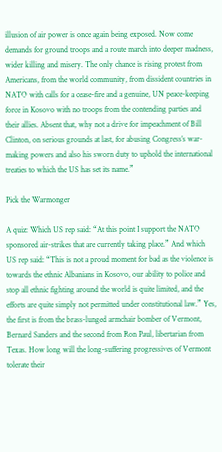illusion of air power is once again being exposed. Now come demands for ground troops and a route march into deeper madness, wider killing and misery. The only chance is rising protest from Americans, from the world community, from dissident countries in NATO with calls for a cease-fire and a genuine, UN peace-keeping force in Kosovo with no troops from the contending parties and their allies. Absent that, why not a drive for impeachment of Bill Clinton, on serious grounds at last, for abusing Congress’s war-making powers and also his sworn duty to uphold the international treaties to which the US has set its name.”

Pick the Warmonger

A quiz: Which US rep said: “At this point I support the NATO sponsored air-strikes that are currently taking place.” And which US rep said: “This is not a proud moment for bad as the violence is towards the ethnic Albanians in Kosovo, our ability to police and stop all ethnic fighting around the world is quite limited, and the efforts are quite simply not permitted under constitutional law.” Yes, the first is from the brass-lunged armchair bomber of Vermont, Bernard Sanders and the second from Ron Paul, libertarian from Texas. How long will the long-suffering progressives of Vermont tolerate their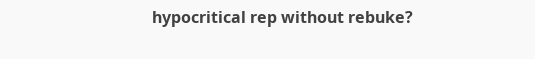hypocritical rep without rebuke?